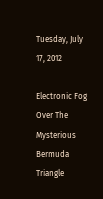Tuesday, July 17, 2012

Electronic Fog Over The Mysterious Bermuda Triangle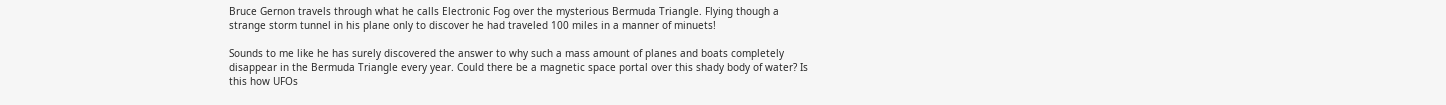Bruce Gernon travels through what he calls Electronic Fog over the mysterious Bermuda Triangle. Flying though a strange storm tunnel in his plane only to discover he had traveled 100 miles in a manner of minuets!

Sounds to me like he has surely discovered the answer to why such a mass amount of planes and boats completely disappear in the Bermuda Triangle every year. Could there be a magnetic space portal over this shady body of water? Is this how UFOs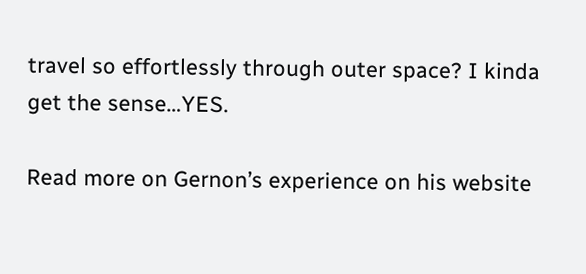travel so effortlessly through outer space? I kinda get the sense…YES.

Read more on Gernon’s experience on his website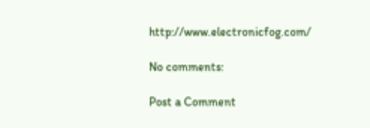http://www.electronicfog.com/

No comments:

Post a Comment